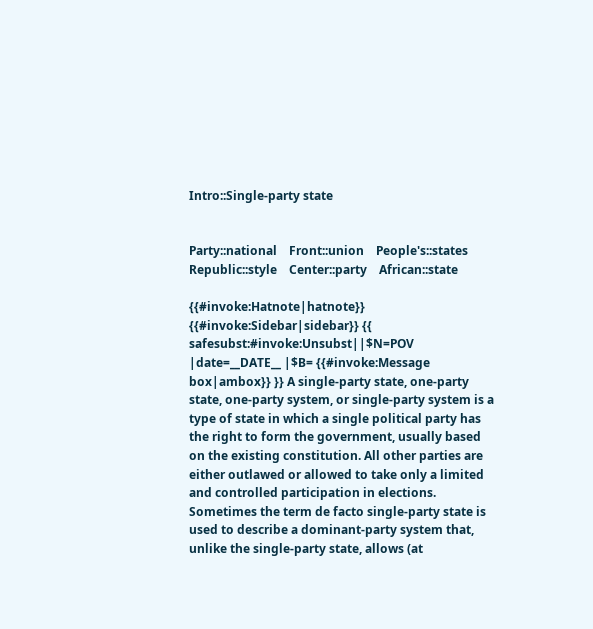Intro::Single-party state


Party::national    Front::union    People's::states    Republic::style    Center::party    African::state

{{#invoke:Hatnote|hatnote}} {{#invoke:Sidebar|sidebar}} {{ safesubst:#invoke:Unsubst||$N=POV |date=__DATE__ |$B= {{#invoke:Message box|ambox}} }} A single-party state, one-party state, one-party system, or single-party system is a type of state in which a single political party has the right to form the government, usually based on the existing constitution. All other parties are either outlawed or allowed to take only a limited and controlled participation in elections. Sometimes the term de facto single-party state is used to describe a dominant-party system that, unlike the single-party state, allows (at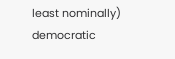least nominally) democratic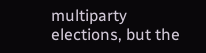multiparty elections, but the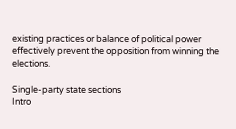existing practices or balance of political power effectively prevent the opposition from winning the elections.

Single-party state sections
Intro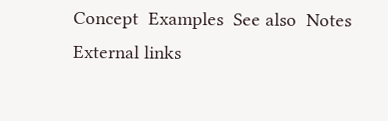Concept  Examples  See also  Notes  External links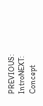PREVIOUS: IntroNEXT: Concept